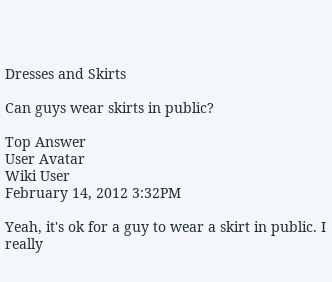Dresses and Skirts

Can guys wear skirts in public?

Top Answer
User Avatar
Wiki User
February 14, 2012 3:32PM

Yeah, it's ok for a guy to wear a skirt in public. I really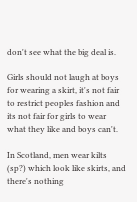don't see what the big deal is.

Girls should not laugh at boys for wearing a skirt, it's not fair to restrict peoples fashion and its not fair for girls to wear what they like and boys can't.

In Scotland, men wear kilts (sp?) which look like skirts, and there's nothing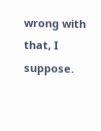wrong with that, I suppose.